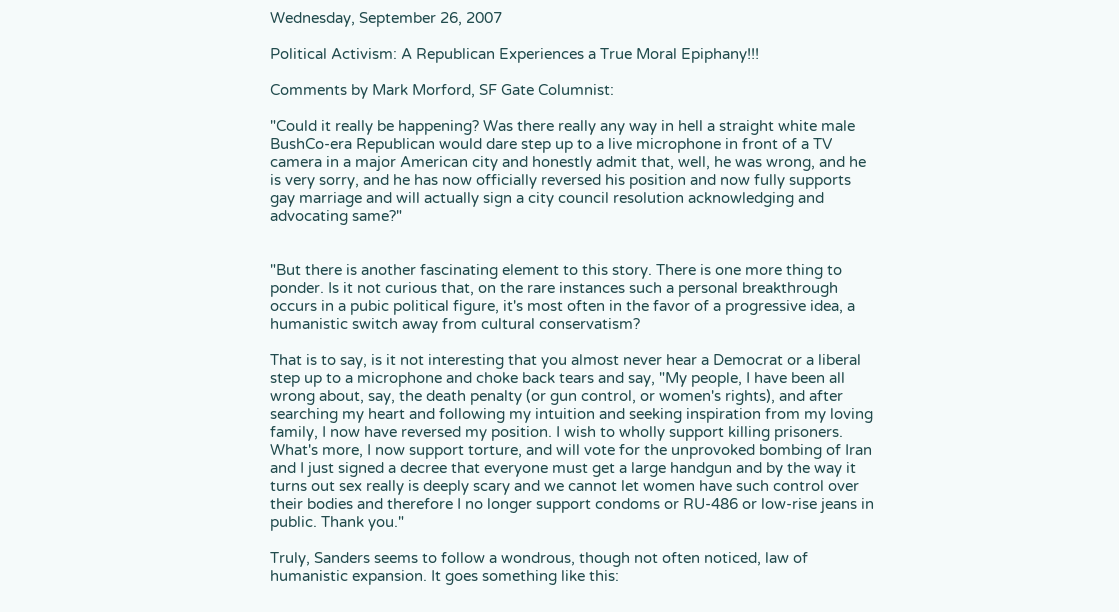Wednesday, September 26, 2007

Political Activism: A Republican Experiences a True Moral Epiphany!!!

Comments by Mark Morford, SF Gate Columnist:

"Could it really be happening? Was there really any way in hell a straight white male BushCo-era Republican would dare step up to a live microphone in front of a TV camera in a major American city and honestly admit that, well, he was wrong, and he is very sorry, and he has now officially reversed his position and now fully supports gay marriage and will actually sign a city council resolution acknowledging and advocating same?"


"But there is another fascinating element to this story. There is one more thing to ponder. Is it not curious that, on the rare instances such a personal breakthrough occurs in a pubic political figure, it's most often in the favor of a progressive idea, a humanistic switch away from cultural conservatism?

That is to say, is it not interesting that you almost never hear a Democrat or a liberal step up to a microphone and choke back tears and say, "My people, I have been all wrong about, say, the death penalty (or gun control, or women's rights), and after searching my heart and following my intuition and seeking inspiration from my loving family, I now have reversed my position. I wish to wholly support killing prisoners. What's more, I now support torture, and will vote for the unprovoked bombing of Iran and I just signed a decree that everyone must get a large handgun and by the way it turns out sex really is deeply scary and we cannot let women have such control over their bodies and therefore I no longer support condoms or RU-486 or low-rise jeans in public. Thank you."

Truly, Sanders seems to follow a wondrous, though not often noticed, law of humanistic expansion. It goes something like this: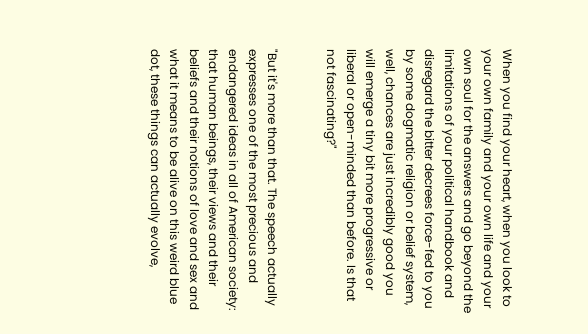When you find your heart, when you look to your own family and your own life and your own soul for the answers and go beyond the limitations of your political handbook and disregard the bitter decrees force-fed to you by some dogmatic religion or belief system, well, chances are just incredibly good you will emerge a tiny bit more progressive or liberal or open-minded than before. Is that not fascinating?"


"But it's more than that. The speech actually expresses one of the most precious and endangered ideas in all of American society: that human beings, their views and their beliefs and their notions of love and sex and what it means to be alive on this weird blue dot, these things can actually evolve,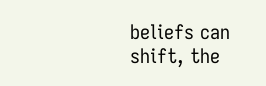beliefs can shift, the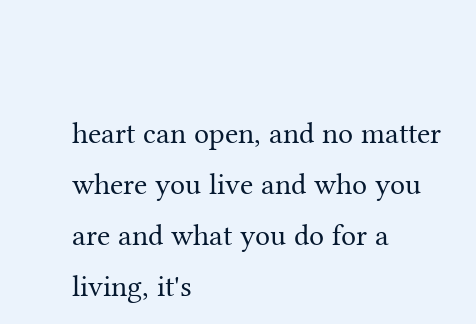heart can open, and no matter where you live and who you are and what you do for a living, it's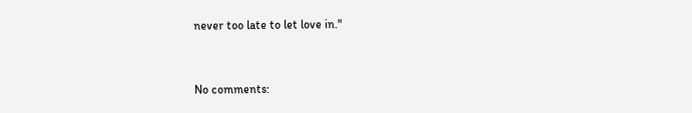never too late to let love in."


No comments: